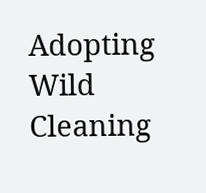Adopting Wild Cleaning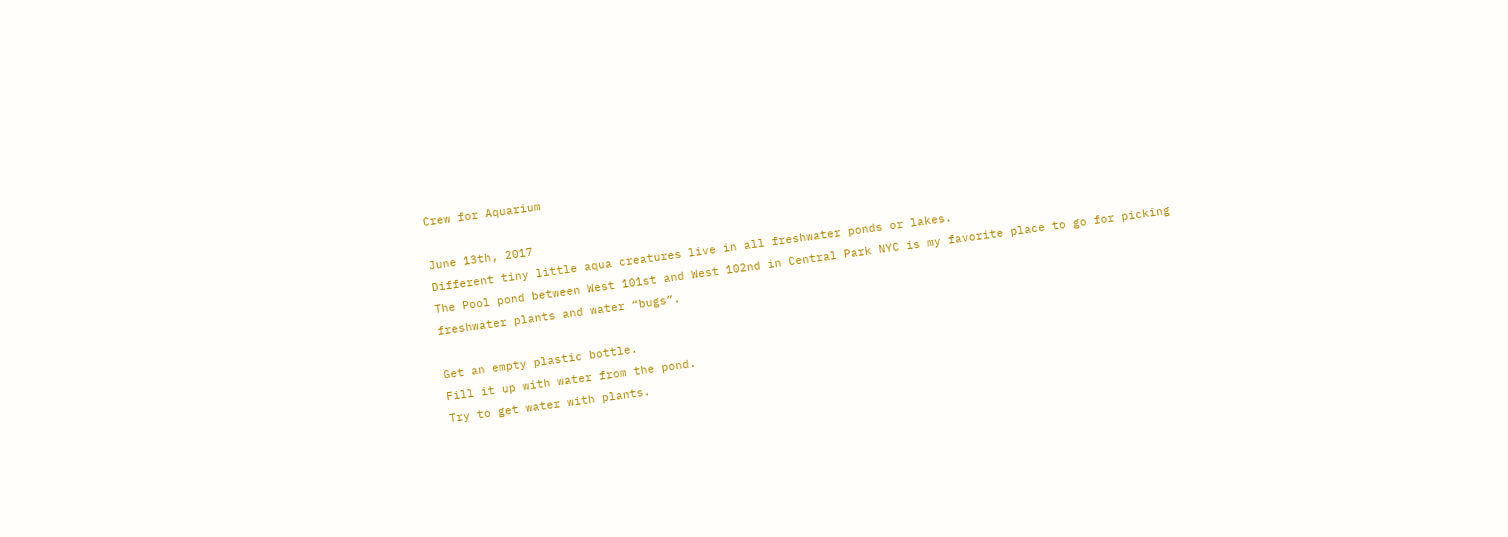Crew for Aquarium

June 13th, 2017
Different tiny little aqua creatures live in all freshwater ponds or lakes.
The Pool pond between West 101st and West 102nd in Central Park NYC is my favorite place to go for picking freshwater plants and water “bugs”.

Get an empty plastic bottle.
Fill it up with water from the pond.
Try to get water with plants.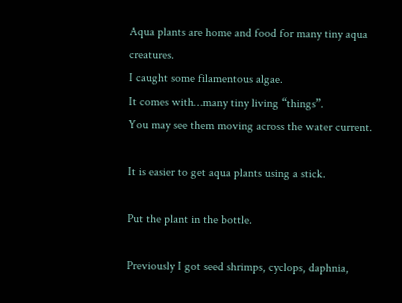Aqua plants are home and food for many tiny aqua creatures.
I caught some filamentous algae.
It comes with…many tiny living “things”.
You may see them moving across the water current.

It is easier to get aqua plants using a stick.

Put the plant in the bottle.

Previously I got seed shrimps, cyclops, daphnia,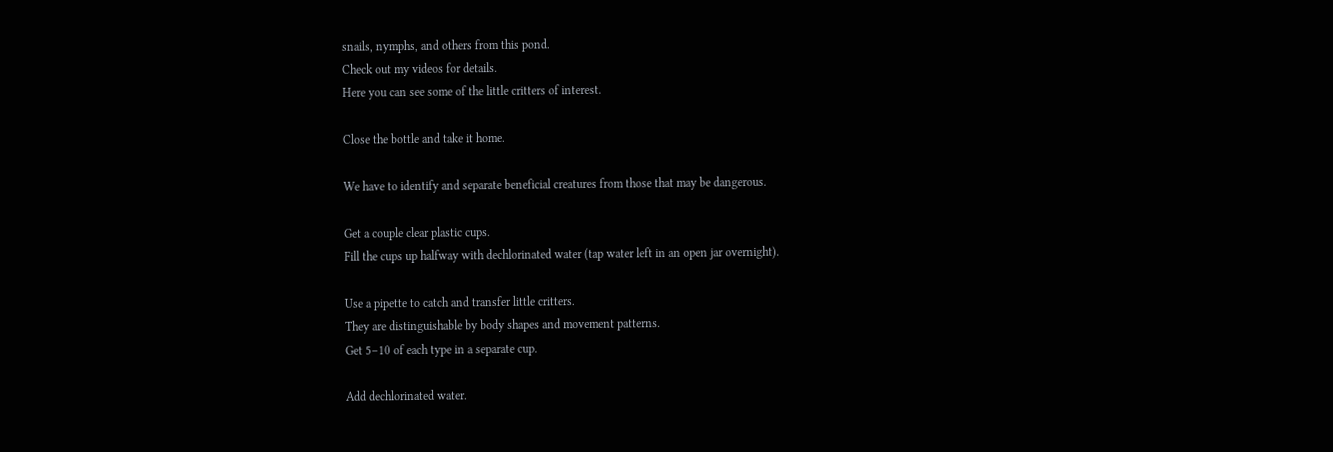snails, nymphs, and others from this pond.
Check out my videos for details.
Here you can see some of the little critters of interest.

Close the bottle and take it home.

We have to identify and separate beneficial creatures from those that may be dangerous.

Get a couple clear plastic cups.
Fill the cups up halfway with dechlorinated water (tap water left in an open jar overnight).

Use a pipette to catch and transfer little critters.
They are distinguishable by body shapes and movement patterns.
Get 5–10 of each type in a separate cup.

Add dechlorinated water.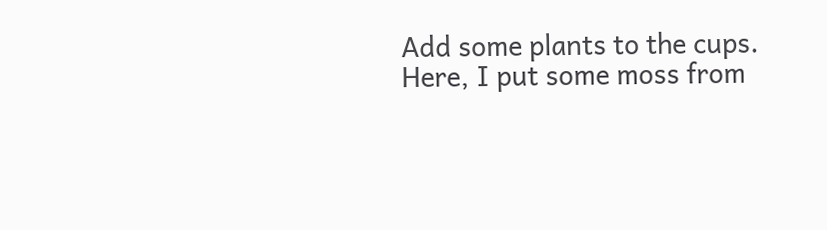Add some plants to the cups.
Here, I put some moss from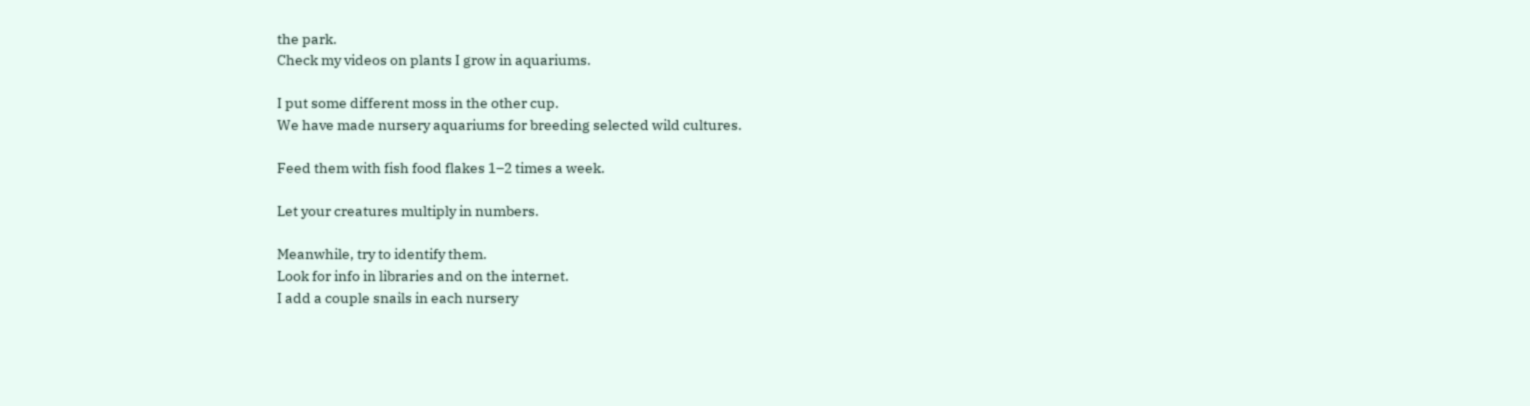the park.
Check my videos on plants I grow in aquariums.

I put some different moss in the other cup.
We have made nursery aquariums for breeding selected wild cultures.

Feed them with fish food flakes 1–2 times a week.

Let your creatures multiply in numbers.

Meanwhile, try to identify them.
Look for info in libraries and on the internet.
I add a couple snails in each nursery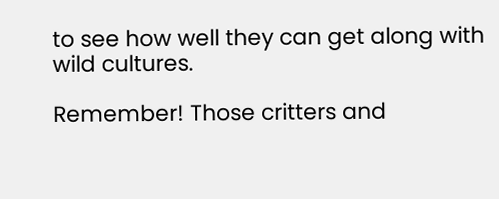to see how well they can get along with wild cultures.

Remember! Those critters and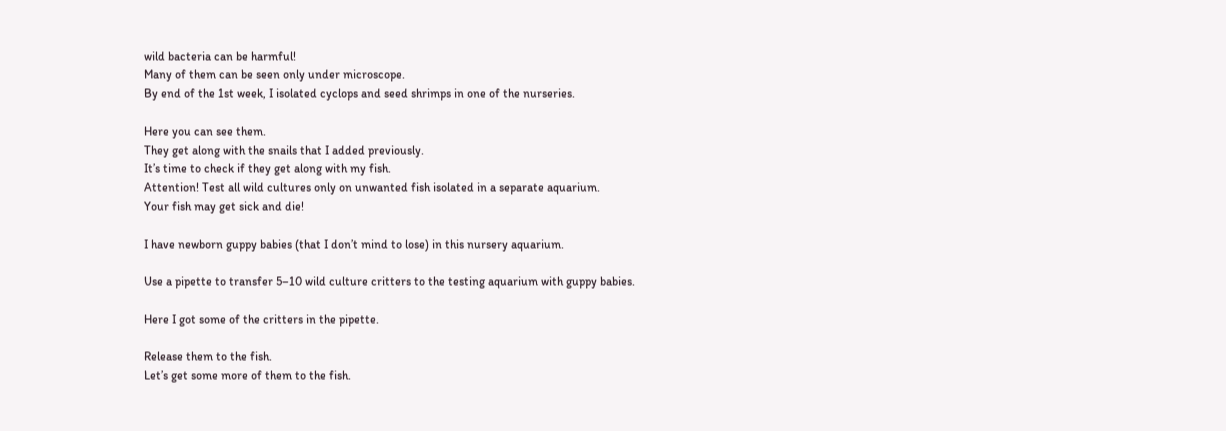wild bacteria can be harmful!
Many of them can be seen only under microscope.
By end of the 1st week, I isolated cyclops and seed shrimps in one of the nurseries.

Here you can see them.
They get along with the snails that I added previously.
It’s time to check if they get along with my fish.
Attention! Test all wild cultures only on unwanted fish isolated in a separate aquarium.
Your fish may get sick and die!

I have newborn guppy babies (that I don’t mind to lose) in this nursery aquarium.

Use a pipette to transfer 5–10 wild culture critters to the testing aquarium with guppy babies.

Here I got some of the critters in the pipette.

Release them to the fish.
Let’s get some more of them to the fish.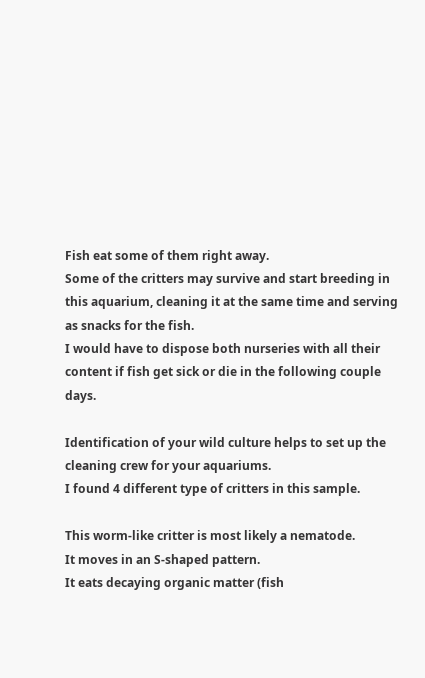Fish eat some of them right away.
Some of the critters may survive and start breeding in this aquarium, cleaning it at the same time and serving as snacks for the fish.
I would have to dispose both nurseries with all their content if fish get sick or die in the following couple days.

Identification of your wild culture helps to set up the cleaning crew for your aquariums.
I found 4 different type of critters in this sample.

This worm-like critter is most likely a nematode.
It moves in an S-shaped pattern.
It eats decaying organic matter (fish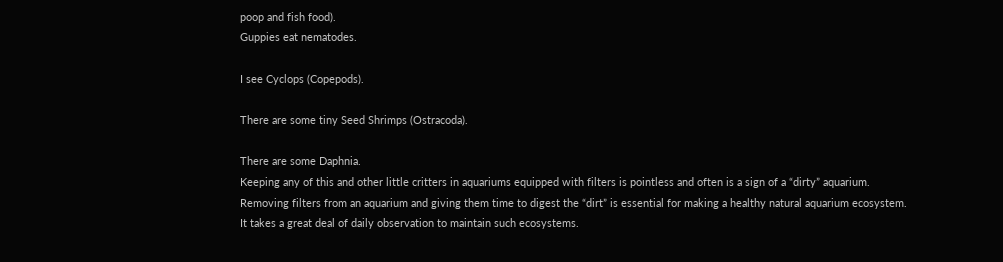poop and fish food).
Guppies eat nematodes.

I see Cyclops (Copepods).

There are some tiny Seed Shrimps (Ostracoda).

There are some Daphnia.
Keeping any of this and other little critters in aquariums equipped with filters is pointless and often is a sign of a “dirty” aquarium.
Removing filters from an aquarium and giving them time to digest the “dirt” is essential for making a healthy natural aquarium ecosystem.
It takes a great deal of daily observation to maintain such ecosystems.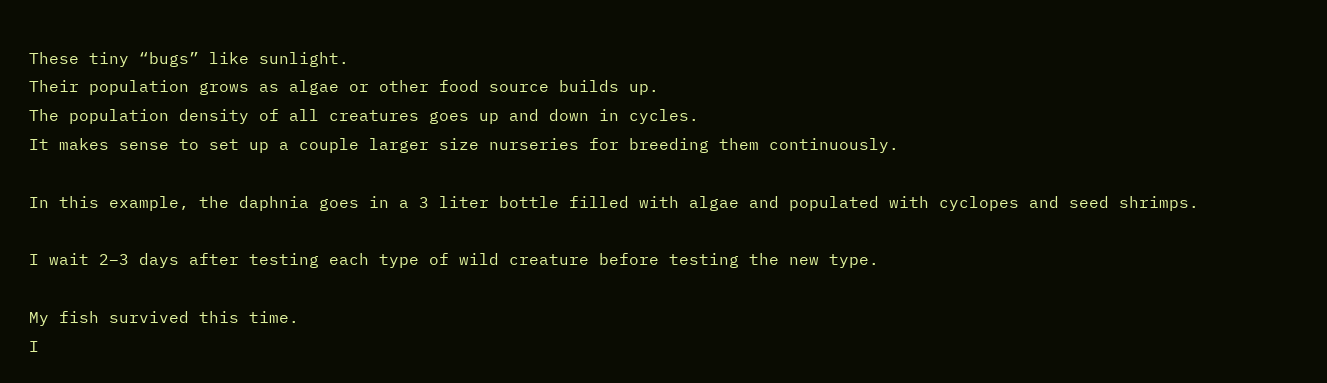These tiny “bugs” like sunlight.
Their population grows as algae or other food source builds up.
The population density of all creatures goes up and down in cycles.
It makes sense to set up a couple larger size nurseries for breeding them continuously.

In this example, the daphnia goes in a 3 liter bottle filled with algae and populated with cyclopes and seed shrimps.

I wait 2–3 days after testing each type of wild creature before testing the new type.

My fish survived this time.
I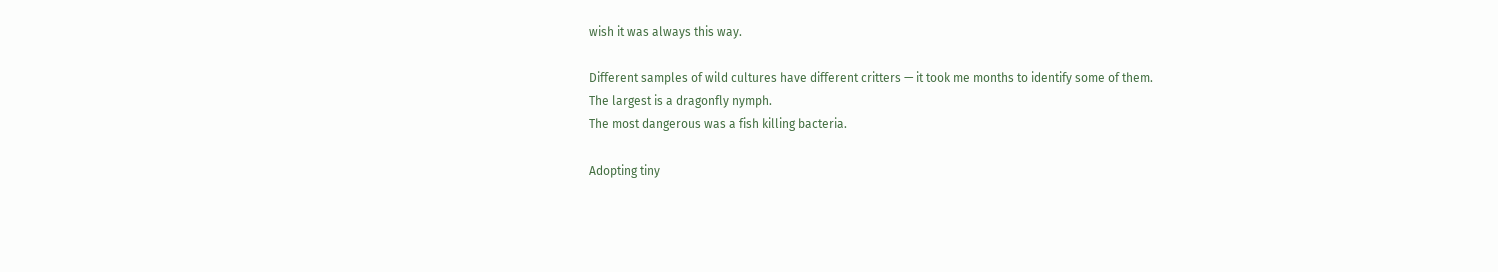wish it was always this way.

Different samples of wild cultures have different critters — it took me months to identify some of them.
The largest is a dragonfly nymph.
The most dangerous was a fish killing bacteria.

Adopting tiny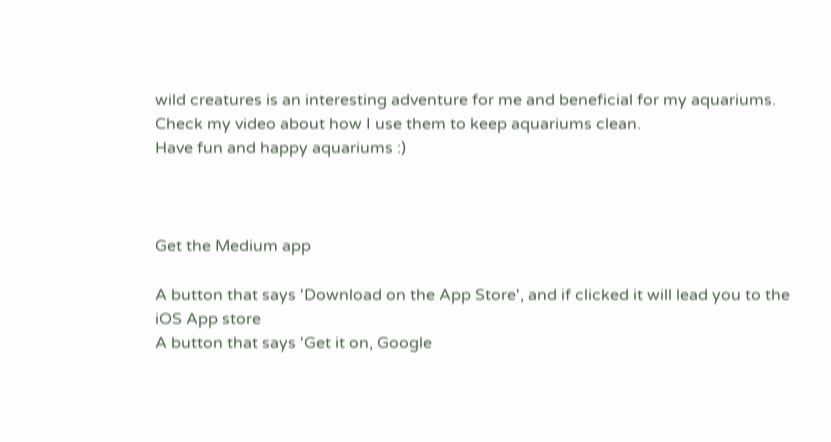wild creatures is an interesting adventure for me and beneficial for my aquariums.
Check my video about how I use them to keep aquariums clean.
Have fun and happy aquariums :)



Get the Medium app

A button that says 'Download on the App Store', and if clicked it will lead you to the iOS App store
A button that says 'Get it on, Google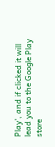Play', and if clicked it will lead you to the Google Play store